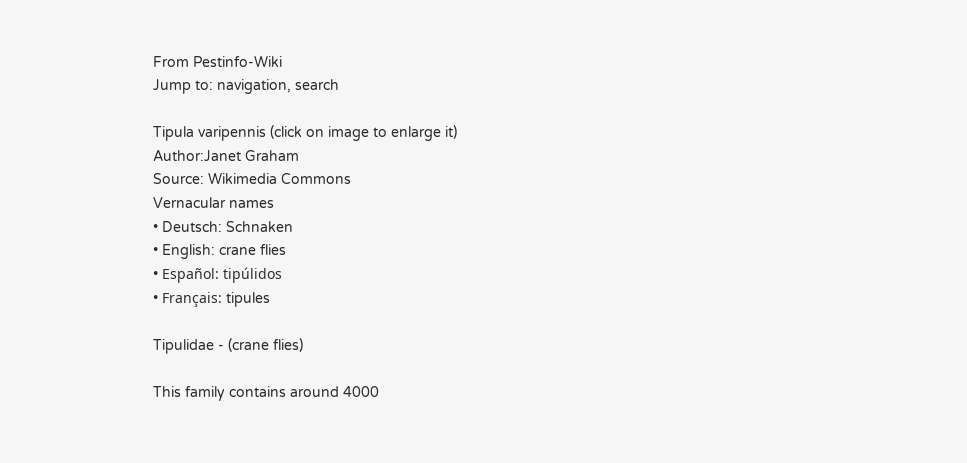From Pestinfo-Wiki
Jump to: navigation, search

Tipula varipennis (click on image to enlarge it)
Author:Janet Graham
Source: Wikimedia Commons
Vernacular names
• Deutsch: Schnaken
• English: crane flies
• Español: tipúlidos
• Français: tipules

Tipulidae - (crane flies)

This family contains around 4000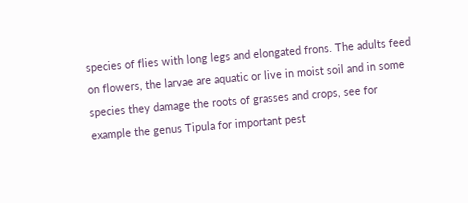species of flies with long legs and elongated frons. The adults feed on flowers, the larvae are aquatic or live in moist soil and in some species they damage the roots of grasses and crops, see for example the genus Tipula for important pest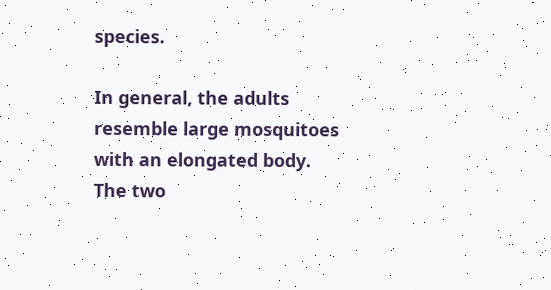species.

In general, the adults resemble large mosquitoes with an elongated body. The two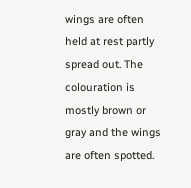wings are often held at rest partly spread out. The colouration is mostly brown or gray and the wings are often spotted.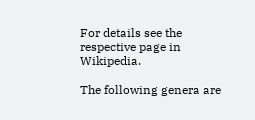For details see the respective page in Wikipedia.

The following genera are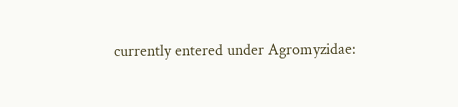currently entered under Agromyzidae: